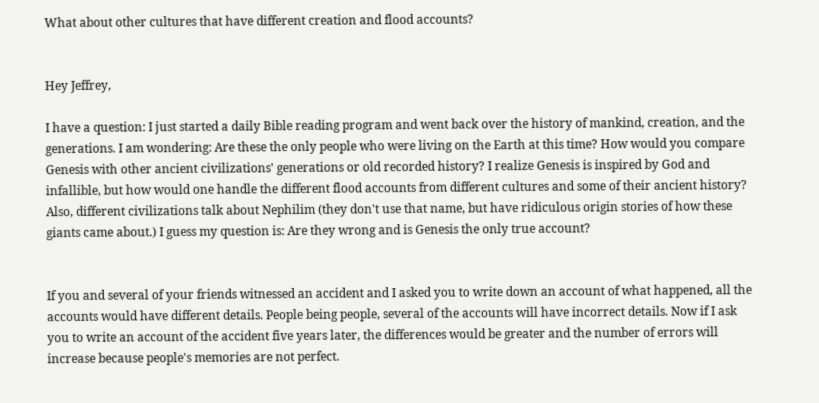What about other cultures that have different creation and flood accounts?


Hey Jeffrey,

I have a question: I just started a daily Bible reading program and went back over the history of mankind, creation, and the generations. I am wondering: Are these the only people who were living on the Earth at this time? How would you compare Genesis with other ancient civilizations' generations or old recorded history? I realize Genesis is inspired by God and infallible, but how would one handle the different flood accounts from different cultures and some of their ancient history? Also, different civilizations talk about Nephilim (they don't use that name, but have ridiculous origin stories of how these giants came about.) I guess my question is: Are they wrong and is Genesis the only true account?


If you and several of your friends witnessed an accident and I asked you to write down an account of what happened, all the accounts would have different details. People being people, several of the accounts will have incorrect details. Now if I ask you to write an account of the accident five years later, the differences would be greater and the number of errors will increase because people's memories are not perfect.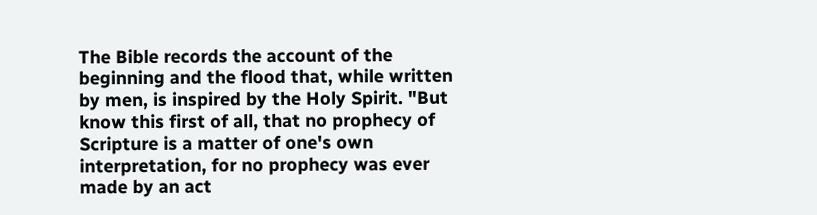The Bible records the account of the beginning and the flood that, while written by men, is inspired by the Holy Spirit. "But know this first of all, that no prophecy of Scripture is a matter of one's own interpretation, for no prophecy was ever made by an act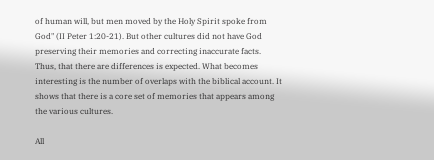of human will, but men moved by the Holy Spirit spoke from God" (II Peter 1:20-21). But other cultures did not have God preserving their memories and correcting inaccurate facts. Thus, that there are differences is expected. What becomes interesting is the number of overlaps with the biblical account. It shows that there is a core set of memories that appears among the various cultures.

All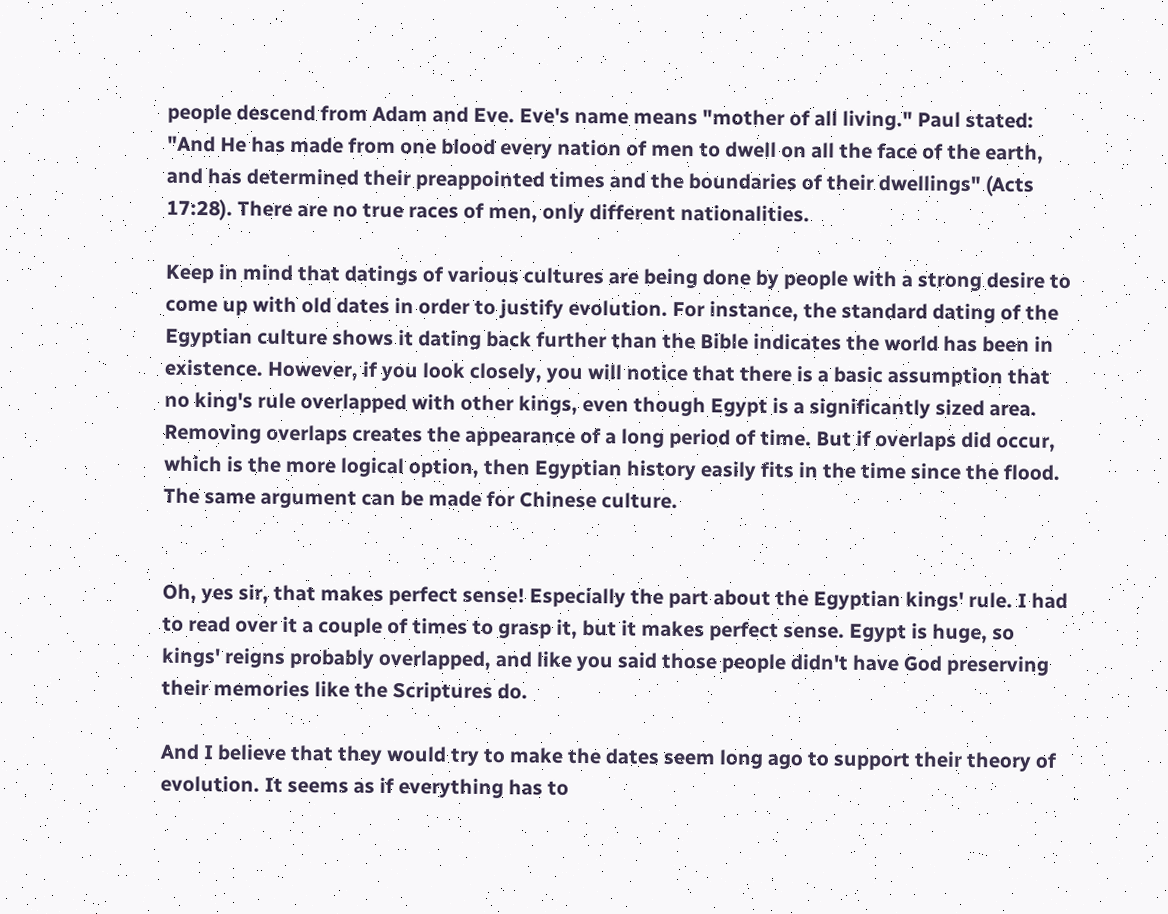people descend from Adam and Eve. Eve's name means "mother of all living." Paul stated: "And He has made from one blood every nation of men to dwell on all the face of the earth, and has determined their preappointed times and the boundaries of their dwellings" (Acts 17:28). There are no true races of men, only different nationalities.

Keep in mind that datings of various cultures are being done by people with a strong desire to come up with old dates in order to justify evolution. For instance, the standard dating of the Egyptian culture shows it dating back further than the Bible indicates the world has been in existence. However, if you look closely, you will notice that there is a basic assumption that no king's rule overlapped with other kings, even though Egypt is a significantly sized area. Removing overlaps creates the appearance of a long period of time. But if overlaps did occur, which is the more logical option, then Egyptian history easily fits in the time since the flood. The same argument can be made for Chinese culture.


Oh, yes sir, that makes perfect sense! Especially the part about the Egyptian kings' rule. I had to read over it a couple of times to grasp it, but it makes perfect sense. Egypt is huge, so kings' reigns probably overlapped, and like you said those people didn't have God preserving their memories like the Scriptures do.

And I believe that they would try to make the dates seem long ago to support their theory of evolution. It seems as if everything has to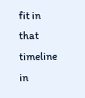fit in that timeline in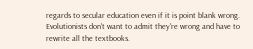regards to secular education even if it is point blank wrong. Evolutionists don't want to admit they're wrong and have to rewrite all the textbooks.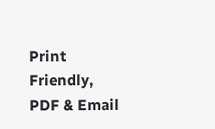Print Friendly, PDF & Email